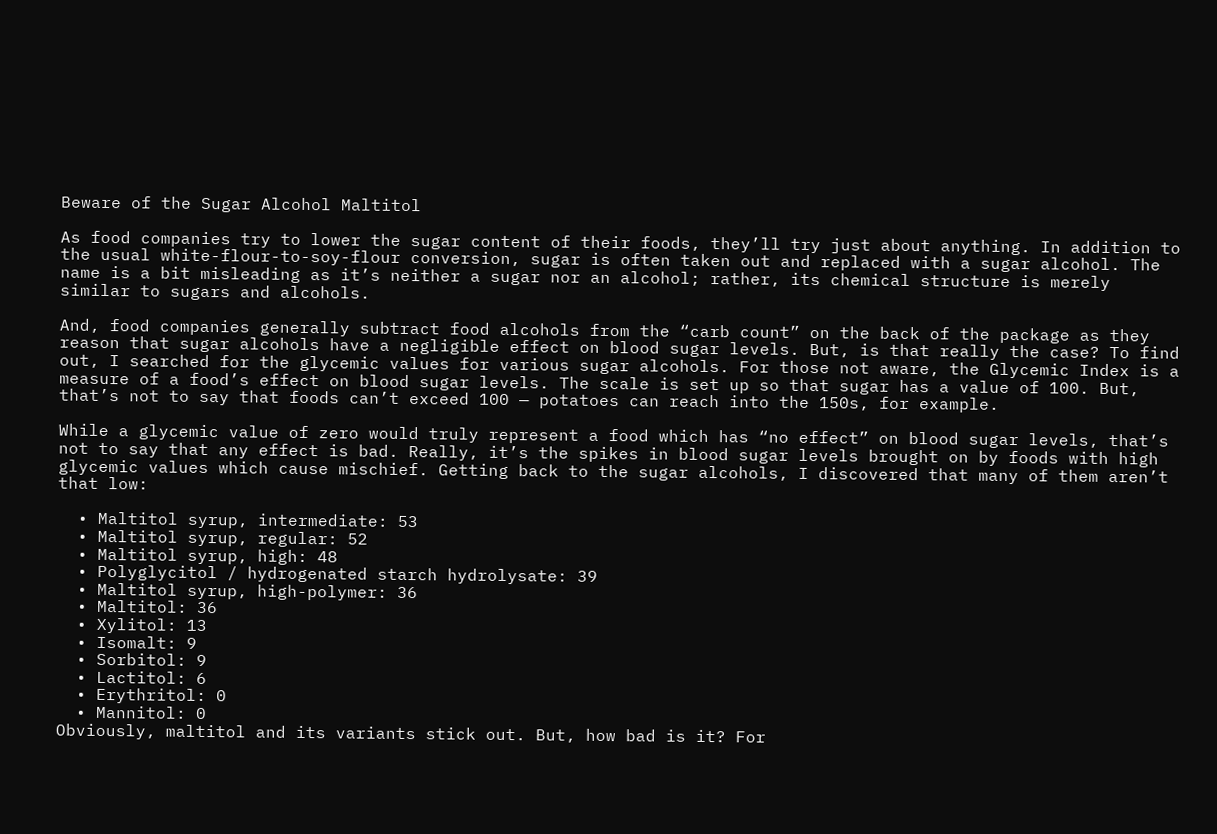Beware of the Sugar Alcohol Maltitol

As food companies try to lower the sugar content of their foods, they’ll try just about anything. In addition to the usual white-flour-to-soy-flour conversion, sugar is often taken out and replaced with a sugar alcohol. The name is a bit misleading as it’s neither a sugar nor an alcohol; rather, its chemical structure is merely similar to sugars and alcohols.

And, food companies generally subtract food alcohols from the “carb count” on the back of the package as they reason that sugar alcohols have a negligible effect on blood sugar levels. But, is that really the case? To find out, I searched for the glycemic values for various sugar alcohols. For those not aware, the Glycemic Index is a measure of a food’s effect on blood sugar levels. The scale is set up so that sugar has a value of 100. But, that’s not to say that foods can’t exceed 100 — potatoes can reach into the 150s, for example.

While a glycemic value of zero would truly represent a food which has “no effect” on blood sugar levels, that’s not to say that any effect is bad. Really, it’s the spikes in blood sugar levels brought on by foods with high glycemic values which cause mischief. Getting back to the sugar alcohols, I discovered that many of them aren’t that low:

  • Maltitol syrup, intermediate: 53
  • Maltitol syrup, regular: 52
  • Maltitol syrup, high: 48
  • Polyglycitol / hydrogenated starch hydrolysate: 39
  • Maltitol syrup, high-polymer: 36
  • Maltitol: 36
  • Xylitol: 13
  • Isomalt: 9
  • Sorbitol: 9
  • Lactitol: 6
  • Erythritol: 0
  • Mannitol: 0
Obviously, maltitol and its variants stick out. But, how bad is it? For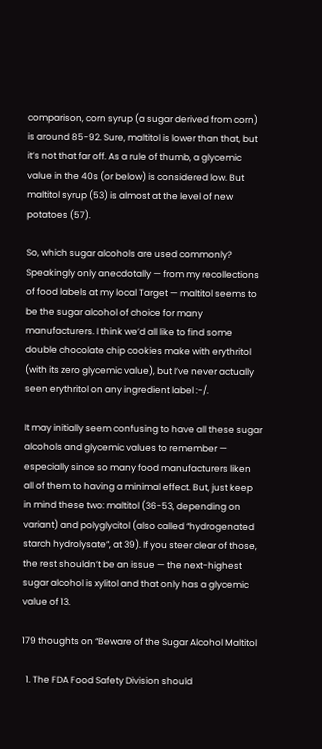comparison, corn syrup (a sugar derived from corn) is around 85-92. Sure, maltitol is lower than that, but it’s not that far off. As a rule of thumb, a glycemic value in the 40s (or below) is considered low. But maltitol syrup (53) is almost at the level of new potatoes (57).

So, which sugar alcohols are used commonly? Speakingly only anecdotally — from my recollections of food labels at my local Target — maltitol seems to be the sugar alcohol of choice for many manufacturers. I think we’d all like to find some double chocolate chip cookies make with erythritol (with its zero glycemic value), but I’ve never actually seen erythritol on any ingredient label :-/.

It may initially seem confusing to have all these sugar alcohols and glycemic values to remember — especially since so many food manufacturers liken all of them to having a minimal effect. But, just keep in mind these two: maltitol (36-53, depending on variant) and polyglycitol (also called “hydrogenated starch hydrolysate”, at 39). If you steer clear of those, the rest shouldn’t be an issue — the next-highest sugar alcohol is xylitol and that only has a glycemic value of 13.

179 thoughts on “Beware of the Sugar Alcohol Maltitol

  1. The FDA Food Safety Division should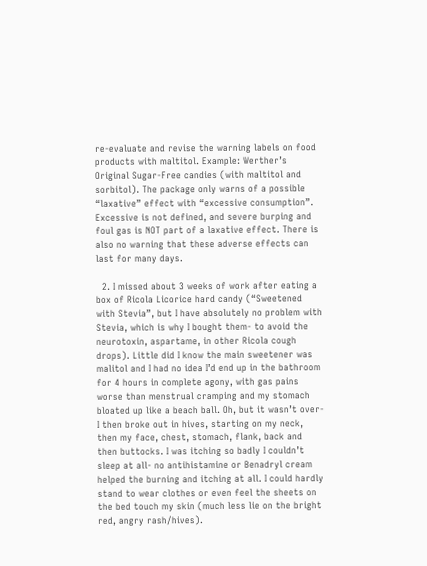re-evaluate and revise the warning labels on food products with maltitol. Example: Werther’s Original Sugar-Free candies (with maltitol and sorbitol). The package only warns of a possible “laxative” effect with “excessive consumption”. Excessive is not defined, and severe burping and foul gas is NOT part of a laxative effect. There is also no warning that these adverse effects can last for many days.

  2. I missed about 3 weeks of work after eating a box of Ricola Licorice hard candy (“Sweetened with Stevia”, but I have absolutely no problem with Stevia, which is why I bought them- to avoid the neurotoxin, aspartame, in other Ricola cough drops). Little did I know the main sweetener was malitol and I had no idea I’d end up in the bathroom for 4 hours in complete agony, with gas pains worse than menstrual cramping and my stomach bloated up like a beach ball. Oh, but it wasn’t over- I then broke out in hives, starting on my neck, then my face, chest, stomach, flank, back and then buttocks. I was itching so badly I couldn’t sleep at all- no antihistamine or Benadryl cream helped the burning and itching at all. I could hardly stand to wear clothes or even feel the sheets on the bed touch my skin (much less lie on the bright red, angry rash/hives).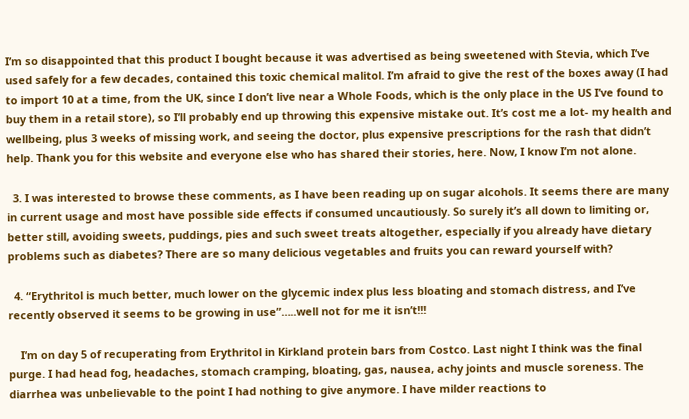I’m so disappointed that this product I bought because it was advertised as being sweetened with Stevia, which I’ve used safely for a few decades, contained this toxic chemical malitol. I’m afraid to give the rest of the boxes away (I had to import 10 at a time, from the UK, since I don’t live near a Whole Foods, which is the only place in the US I’ve found to buy them in a retail store), so I’ll probably end up throwing this expensive mistake out. It’s cost me a lot- my health and wellbeing, plus 3 weeks of missing work, and seeing the doctor, plus expensive prescriptions for the rash that didn’t help. Thank you for this website and everyone else who has shared their stories, here. Now, I know I’m not alone.

  3. I was interested to browse these comments, as I have been reading up on sugar alcohols. It seems there are many in current usage and most have possible side effects if consumed uncautiously. So surely it’s all down to limiting or, better still, avoiding sweets, puddings, pies and such sweet treats altogether, especially if you already have dietary problems such as diabetes? There are so many delicious vegetables and fruits you can reward yourself with?

  4. “Erythritol is much better, much lower on the glycemic index plus less bloating and stomach distress, and I’ve recently observed it seems to be growing in use”…..well not for me it isn’t!!!

    I’m on day 5 of recuperating from Erythritol in Kirkland protein bars from Costco. Last night I think was the final purge. I had head fog, headaches, stomach cramping, bloating, gas, nausea, achy joints and muscle soreness. The diarrhea was unbelievable to the point I had nothing to give anymore. I have milder reactions to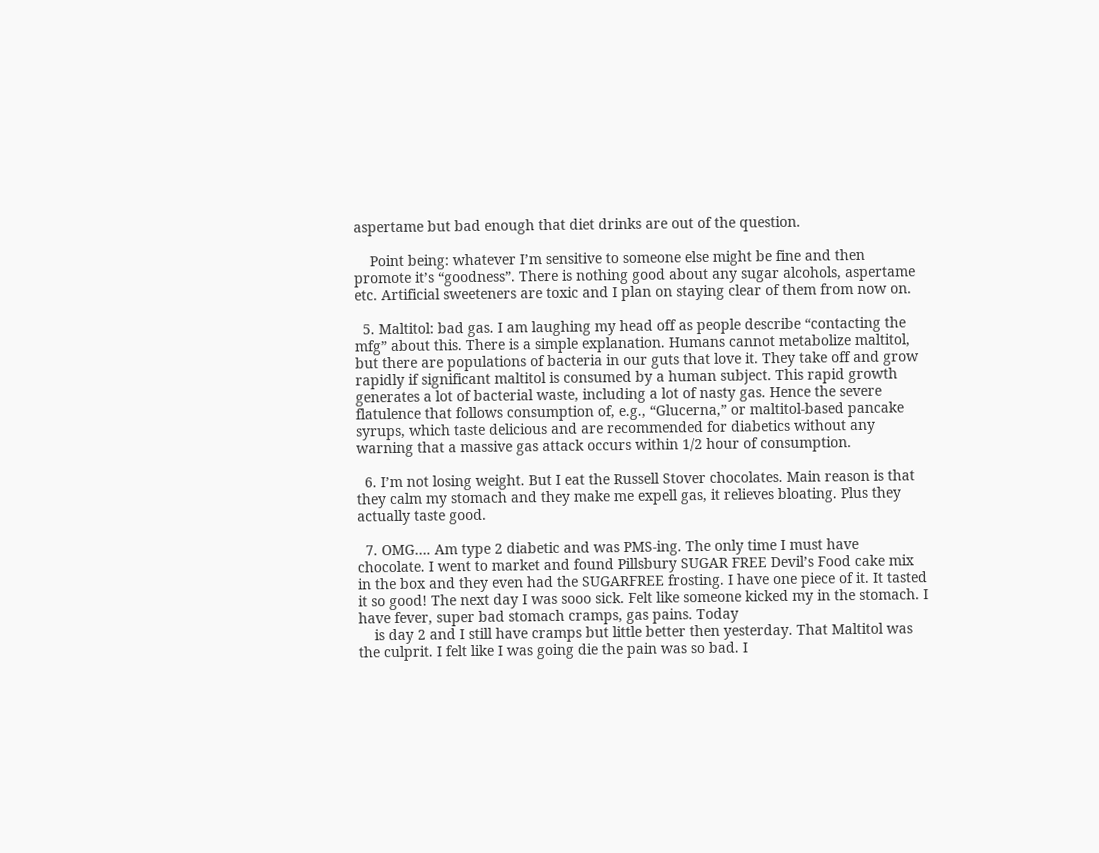aspertame but bad enough that diet drinks are out of the question.

    Point being: whatever I’m sensitive to someone else might be fine and then promote it’s “goodness”. There is nothing good about any sugar alcohols, aspertame etc. Artificial sweeteners are toxic and I plan on staying clear of them from now on.

  5. Maltitol: bad gas. I am laughing my head off as people describe “contacting the mfg” about this. There is a simple explanation. Humans cannot metabolize maltitol, but there are populations of bacteria in our guts that love it. They take off and grow rapidly if significant maltitol is consumed by a human subject. This rapid growth generates a lot of bacterial waste, including a lot of nasty gas. Hence the severe flatulence that follows consumption of, e.g., “Glucerna,” or maltitol-based pancake syrups, which taste delicious and are recommended for diabetics without any warning that a massive gas attack occurs within 1/2 hour of consumption.

  6. I’m not losing weight. But I eat the Russell Stover chocolates. Main reason is that they calm my stomach and they make me expell gas, it relieves bloating. Plus they actually taste good.

  7. OMG…. Am type 2 diabetic and was PMS-ing. The only time I must have chocolate. I went to market and found Pillsbury SUGAR FREE Devil’s Food cake mix in the box and they even had the SUGARFREE frosting. I have one piece of it. It tasted it so good! The next day I was sooo sick. Felt like someone kicked my in the stomach. I have fever, super bad stomach cramps, gas pains. Today
    is day 2 and I still have cramps but little better then yesterday. That Maltitol was the culprit. I felt like I was going die the pain was so bad. I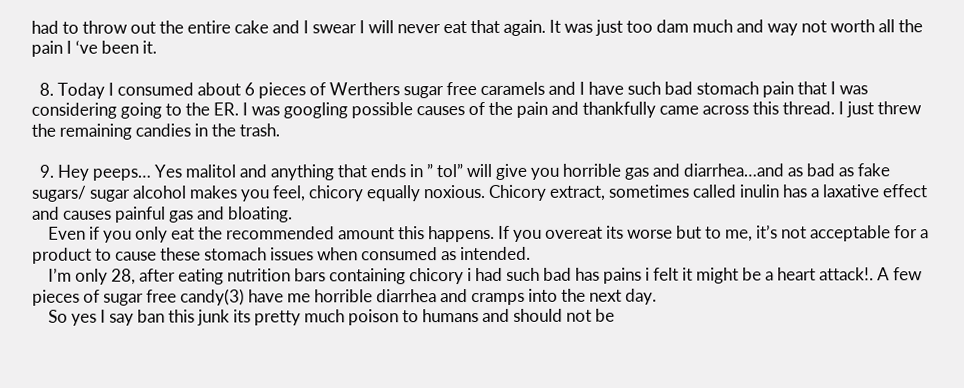had to throw out the entire cake and I swear I will never eat that again. It was just too dam much and way not worth all the pain I ‘ve been it.

  8. Today I consumed about 6 pieces of Werthers sugar free caramels and I have such bad stomach pain that I was considering going to the ER. I was googling possible causes of the pain and thankfully came across this thread. I just threw the remaining candies in the trash.

  9. Hey peeps… Yes malitol and anything that ends in ” tol” will give you horrible gas and diarrhea…and as bad as fake sugars/ sugar alcohol makes you feel, chicory equally noxious. Chicory extract, sometimes called inulin has a laxative effect and causes painful gas and bloating.
    Even if you only eat the recommended amount this happens. If you overeat its worse but to me, it’s not acceptable for a product to cause these stomach issues when consumed as intended.
    I’m only 28, after eating nutrition bars containing chicory i had such bad has pains i felt it might be a heart attack!. A few pieces of sugar free candy(3) have me horrible diarrhea and cramps into the next day.
    So yes I say ban this junk its pretty much poison to humans and should not be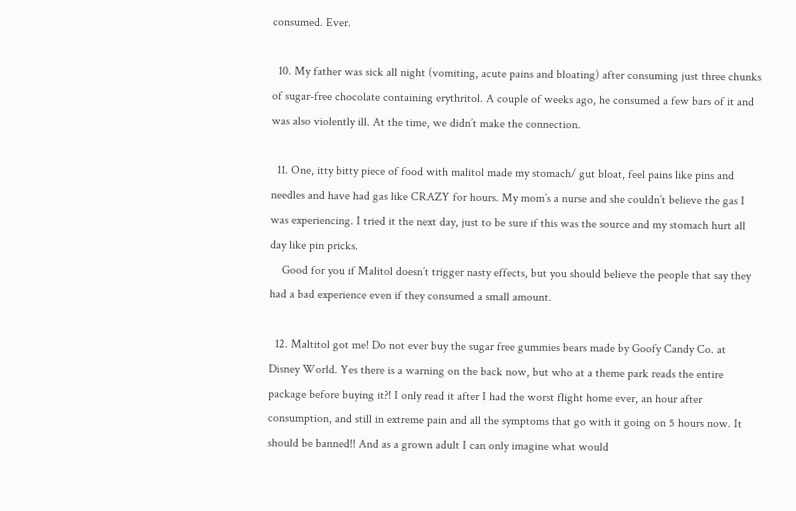consumed. Ever.

  10. My father was sick all night (vomiting, acute pains and bloating) after consuming just three chunks of sugar-free chocolate containing erythritol. A couple of weeks ago, he consumed a few bars of it and was also violently ill. At the time, we didn’t make the connection.

  11. One, itty bitty piece of food with malitol made my stomach/ gut bloat, feel pains like pins and needles and have had gas like CRAZY for hours. My mom’s a nurse and she couldn’t believe the gas I was experiencing. I tried it the next day, just to be sure if this was the source and my stomach hurt all day like pin pricks.
    Good for you if Malitol doesn’t trigger nasty effects, but you should believe the people that say they had a bad experience even if they consumed a small amount.

  12. Maltitol got me! Do not ever buy the sugar free gummies bears made by Goofy Candy Co. at Disney World. Yes there is a warning on the back now, but who at a theme park reads the entire package before buying it?! I only read it after I had the worst flight home ever, an hour after consumption, and still in extreme pain and all the symptoms that go with it going on 5 hours now. It should be banned!! And as a grown adult I can only imagine what would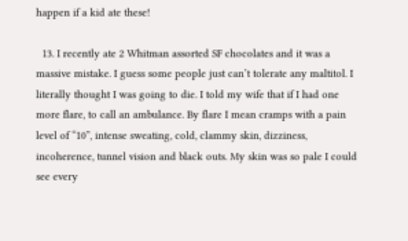happen if a kid ate these!

  13. I recently ate 2 Whitman assorted SF chocolates and it was a massive mistake. I guess some people just can’t tolerate any maltitol. I literally thought I was going to die. I told my wife that if I had one more flare, to call an ambulance. By flare I mean cramps with a pain level of “10”, intense sweating, cold, clammy skin, dizziness, incoherence, tunnel vision and black outs. My skin was so pale I could see every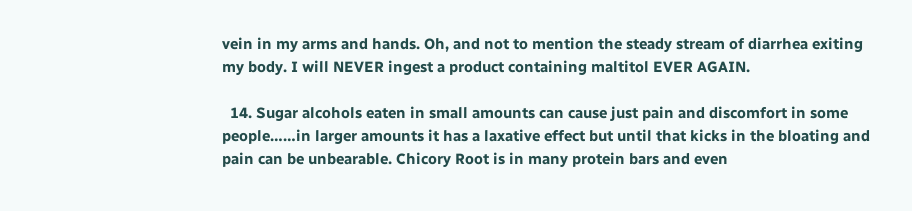vein in my arms and hands. Oh, and not to mention the steady stream of diarrhea exiting my body. I will NEVER ingest a product containing maltitol EVER AGAIN.

  14. Sugar alcohols eaten in small amounts can cause just pain and discomfort in some people……in larger amounts it has a laxative effect but until that kicks in the bloating and pain can be unbearable. Chicory Root is in many protein bars and even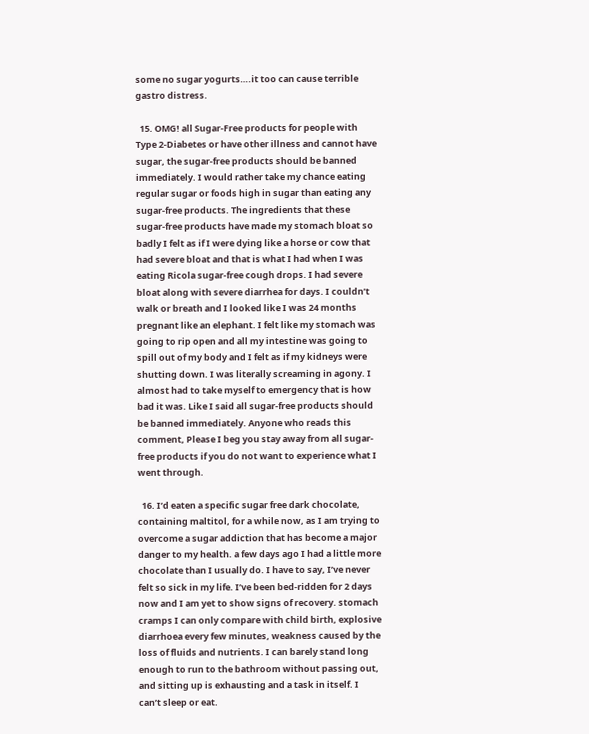some no sugar yogurts….it too can cause terrible gastro distress.

  15. OMG! all Sugar-Free products for people with Type 2-Diabetes or have other illness and cannot have sugar, the sugar-free products should be banned immediately. I would rather take my chance eating regular sugar or foods high in sugar than eating any sugar-free products. The ingredients that these sugar-free products have made my stomach bloat so badly I felt as if I were dying like a horse or cow that had severe bloat and that is what I had when I was eating Ricola sugar-free cough drops. I had severe bloat along with severe diarrhea for days. I couldn’t walk or breath and I looked like I was 24 months pregnant like an elephant. I felt like my stomach was going to rip open and all my intestine was going to spill out of my body and I felt as if my kidneys were shutting down. I was literally screaming in agony. I almost had to take myself to emergency that is how bad it was. Like I said all sugar-free products should be banned immediately. Anyone who reads this comment, Please I beg you stay away from all sugar-free products if you do not want to experience what I went through.

  16. I’d eaten a specific sugar free dark chocolate, containing maltitol, for a while now, as I am trying to overcome a sugar addiction that has become a major danger to my health. a few days ago I had a little more chocolate than I usually do. I have to say, I’ve never felt so sick in my life. I’ve been bed-ridden for 2 days now and I am yet to show signs of recovery. stomach cramps I can only compare with child birth, explosive diarrhoea every few minutes, weakness caused by the loss of fluids and nutrients. I can barely stand long enough to run to the bathroom without passing out, and sitting up is exhausting and a task in itself. I can’t sleep or eat.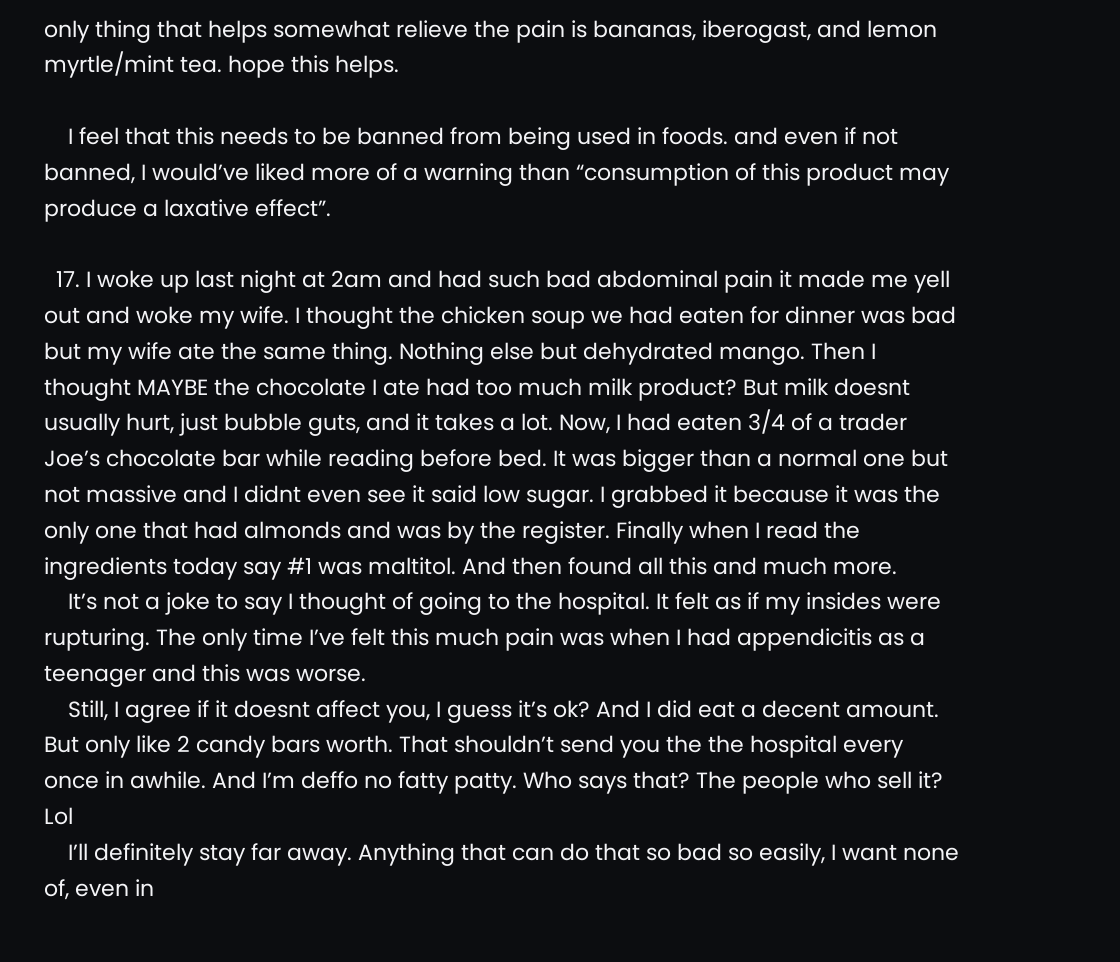only thing that helps somewhat relieve the pain is bananas, iberogast, and lemon myrtle/mint tea. hope this helps.

    I feel that this needs to be banned from being used in foods. and even if not banned, I would’ve liked more of a warning than “consumption of this product may produce a laxative effect”.

  17. I woke up last night at 2am and had such bad abdominal pain it made me yell out and woke my wife. I thought the chicken soup we had eaten for dinner was bad but my wife ate the same thing. Nothing else but dehydrated mango. Then I thought MAYBE the chocolate I ate had too much milk product? But milk doesnt usually hurt, just bubble guts, and it takes a lot. Now, I had eaten 3/4 of a trader Joe’s chocolate bar while reading before bed. It was bigger than a normal one but not massive and I didnt even see it said low sugar. I grabbed it because it was the only one that had almonds and was by the register. Finally when I read the ingredients today say #1 was maltitol. And then found all this and much more.
    It’s not a joke to say I thought of going to the hospital. It felt as if my insides were rupturing. The only time I’ve felt this much pain was when I had appendicitis as a teenager and this was worse.
    Still, I agree if it doesnt affect you, I guess it’s ok? And I did eat a decent amount. But only like 2 candy bars worth. That shouldn’t send you the the hospital every once in awhile. And I’m deffo no fatty patty. Who says that? The people who sell it? Lol
    I’ll definitely stay far away. Anything that can do that so bad so easily, I want none of, even in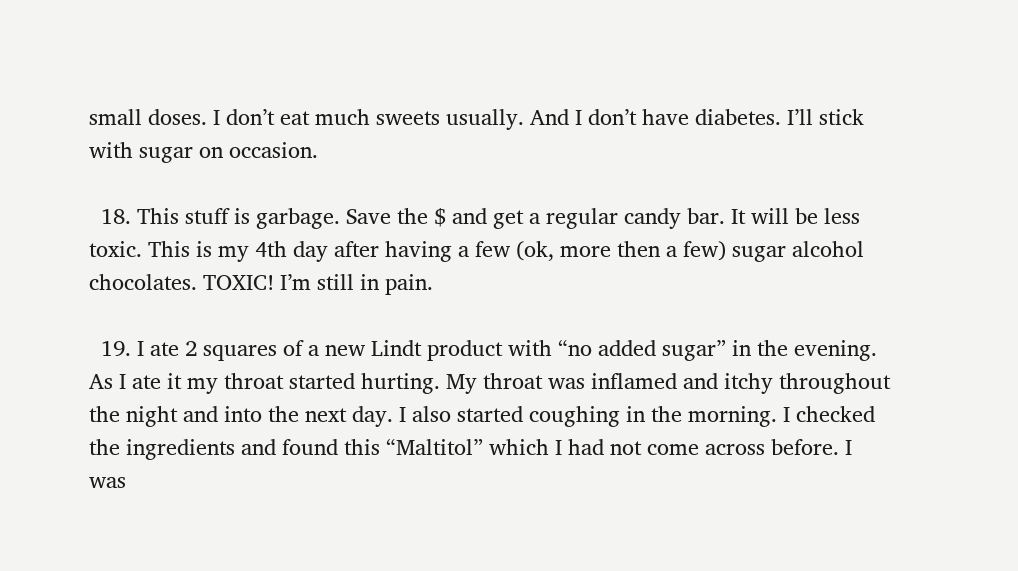small doses. I don’t eat much sweets usually. And I don’t have diabetes. I’ll stick with sugar on occasion.

  18. This stuff is garbage. Save the $ and get a regular candy bar. It will be less toxic. This is my 4th day after having a few (ok, more then a few) sugar alcohol chocolates. TOXIC! I’m still in pain.

  19. I ate 2 squares of a new Lindt product with “no added sugar” in the evening. As I ate it my throat started hurting. My throat was inflamed and itchy throughout the night and into the next day. I also started coughing in the morning. I checked the ingredients and found this “Maltitol” which I had not come across before. I was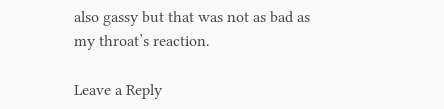also gassy but that was not as bad as my throat’s reaction.

Leave a Reply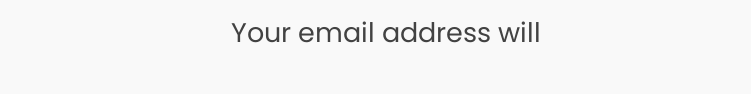Your email address will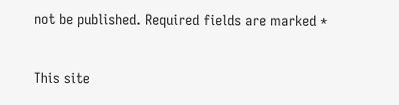not be published. Required fields are marked *

This site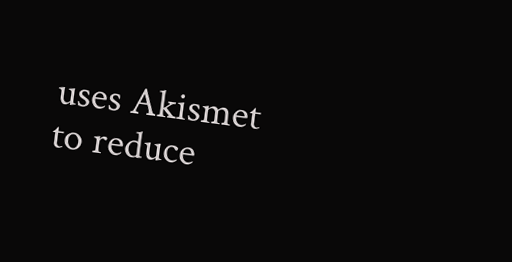uses Akismet to reduce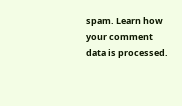spam. Learn how your comment data is processed.